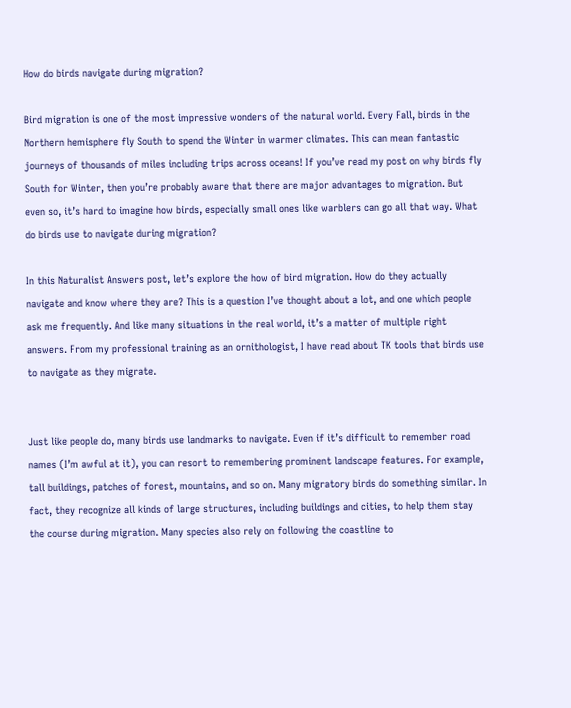How do birds navigate during migration?

Bird migration is one of the most impressive wonders of the natural world. Every Fall, birds in the Northern hemisphere fly South to spend the Winter in warmer climates. This can mean fantastic journeys of thousands of miles including trips across oceans! If you’ve read my post on why birds fly South for Winter, then you’re probably aware that there are major advantages to migration. But even so, it’s hard to imagine how birds, especially small ones like warblers can go all that way. What do birds use to navigate during migration?

In this Naturalist Answers post, let’s explore the how of bird migration. How do they actually navigate and know where they are? This is a question I’ve thought about a lot, and one which people ask me frequently. And like many situations in the real world, it’s a matter of multiple right answers. From my professional training as an ornithologist, I have read about TK tools that birds use to navigate as they migrate.


Just like people do, many birds use landmarks to navigate. Even if it’s difficult to remember road names (I’m awful at it), you can resort to remembering prominent landscape features. For example, tall buildings, patches of forest, mountains, and so on. Many migratory birds do something similar. In fact, they recognize all kinds of large structures, including buildings and cities, to help them stay the course during migration. Many species also rely on following the coastline to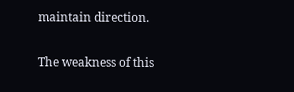maintain direction.

The weakness of this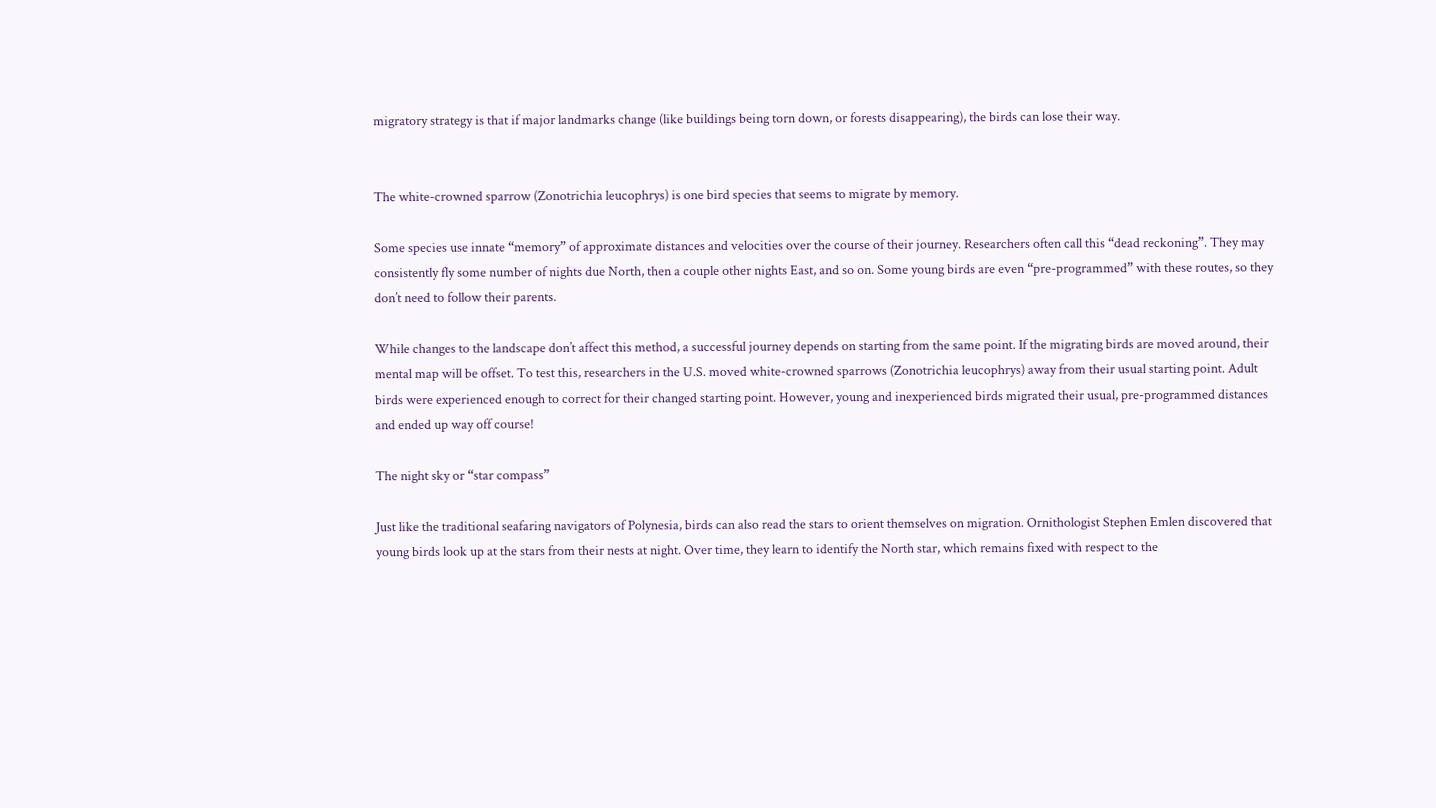migratory strategy is that if major landmarks change (like buildings being torn down, or forests disappearing), the birds can lose their way.


The white-crowned sparrow (Zonotrichia leucophrys) is one bird species that seems to migrate by memory.

Some species use innate “memory” of approximate distances and velocities over the course of their journey. Researchers often call this “dead reckoning”. They may consistently fly some number of nights due North, then a couple other nights East, and so on. Some young birds are even “pre-programmed” with these routes, so they don’t need to follow their parents.

While changes to the landscape don’t affect this method, a successful journey depends on starting from the same point. If the migrating birds are moved around, their mental map will be offset. To test this, researchers in the U.S. moved white-crowned sparrows (Zonotrichia leucophrys) away from their usual starting point. Adult birds were experienced enough to correct for their changed starting point. However, young and inexperienced birds migrated their usual, pre-programmed distances and ended up way off course!

The night sky or “star compass”

Just like the traditional seafaring navigators of Polynesia, birds can also read the stars to orient themselves on migration. Ornithologist Stephen Emlen discovered that young birds look up at the stars from their nests at night. Over time, they learn to identify the North star, which remains fixed with respect to the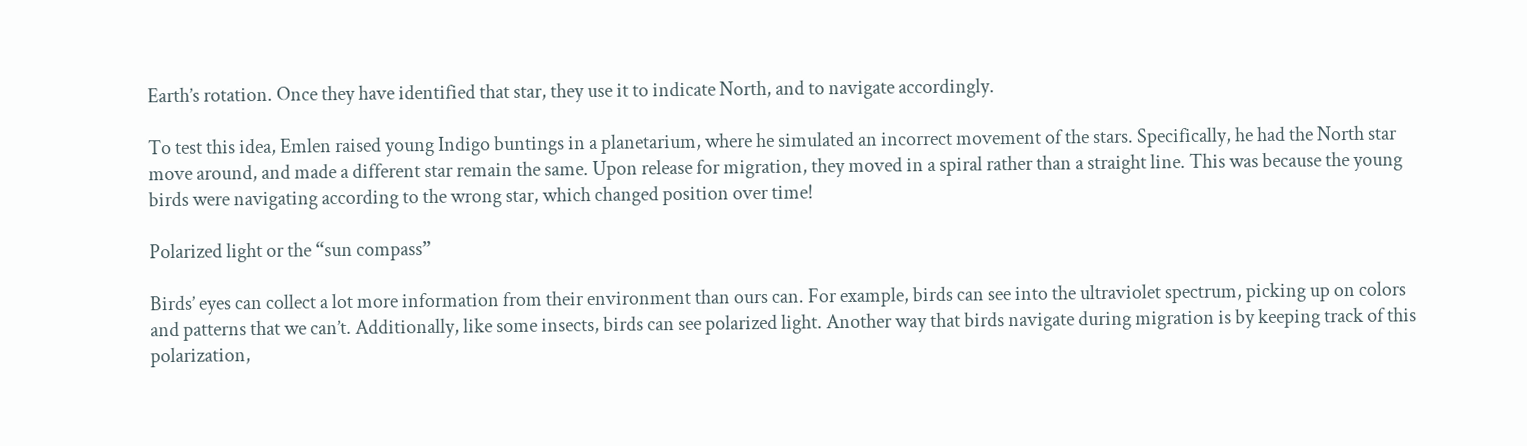Earth’s rotation. Once they have identified that star, they use it to indicate North, and to navigate accordingly.

To test this idea, Emlen raised young Indigo buntings in a planetarium, where he simulated an incorrect movement of the stars. Specifically, he had the North star move around, and made a different star remain the same. Upon release for migration, they moved in a spiral rather than a straight line. This was because the young birds were navigating according to the wrong star, which changed position over time!

Polarized light or the “sun compass”

Birds’ eyes can collect a lot more information from their environment than ours can. For example, birds can see into the ultraviolet spectrum, picking up on colors and patterns that we can’t. Additionally, like some insects, birds can see polarized light. Another way that birds navigate during migration is by keeping track of this polarization,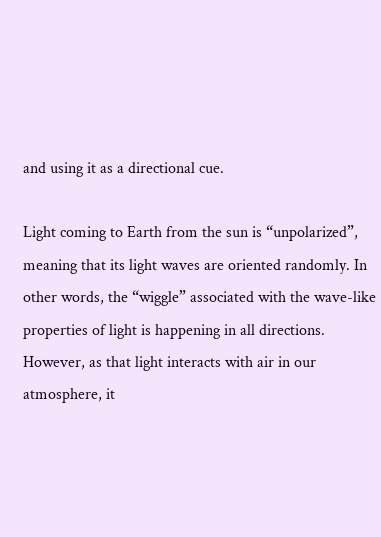and using it as a directional cue.

Light coming to Earth from the sun is “unpolarized”, meaning that its light waves are oriented randomly. In other words, the “wiggle” associated with the wave-like properties of light is happening in all directions. However, as that light interacts with air in our atmosphere, it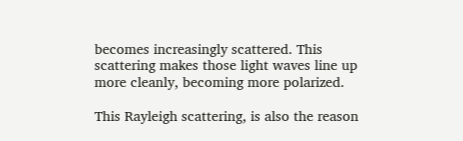becomes increasingly scattered. This scattering makes those light waves line up more cleanly, becoming more polarized.

This Rayleigh scattering, is also the reason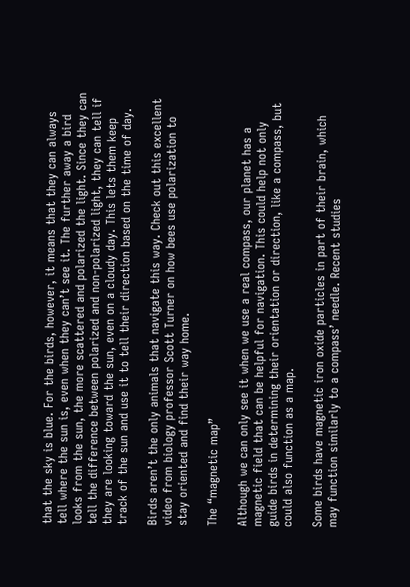that the sky is blue. For the birds, however, it means that they can always tell where the sun is, even when they can’t see it. The further away a bird looks from the sun, the more scattered and polarized the light. Since they can tell the difference between polarized and non-polarized light, they can tell if they are looking toward the sun, even on a cloudy day. This lets them keep track of the sun and use it to tell their direction based on the time of day.

Birds aren’t the only animals that navigate this way. Check out this excellent video from biology professor Scott Turner on how bees use polarization to stay oriented and find their way home.

The “magnetic map”

Although we can only see it when we use a real compass, our planet has a magnetic field that can be helpful for navigation. This could help not only guide birds in determining their orientation or direction, like a compass, but could also function as a map.

Some birds have magnetic iron oxide particles in part of their brain, which may function similarly to a compass’ needle. Recent studies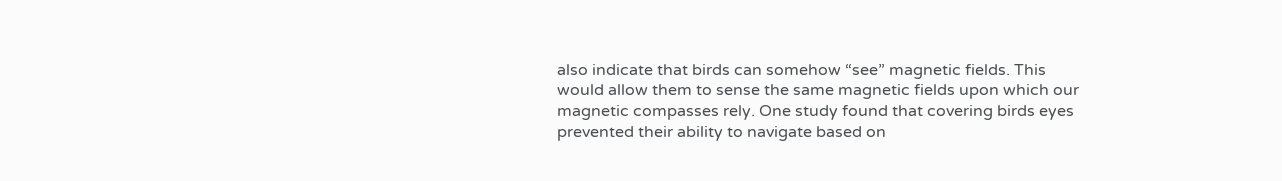also indicate that birds can somehow “see” magnetic fields. This would allow them to sense the same magnetic fields upon which our magnetic compasses rely. One study found that covering birds eyes prevented their ability to navigate based on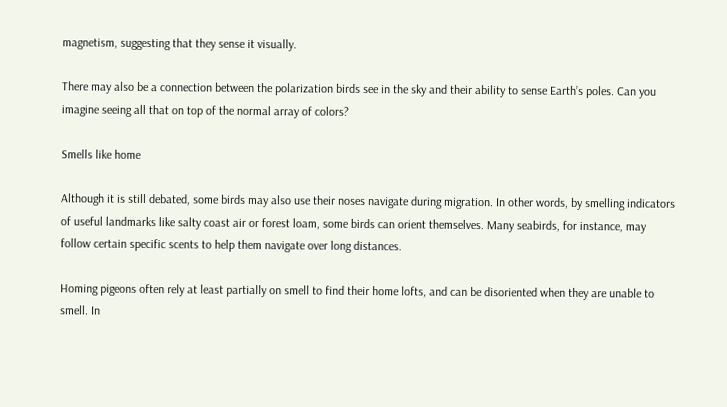magnetism, suggesting that they sense it visually.

There may also be a connection between the polarization birds see in the sky and their ability to sense Earth’s poles. Can you imagine seeing all that on top of the normal array of colors?

Smells like home

Although it is still debated, some birds may also use their noses navigate during migration. In other words, by smelling indicators of useful landmarks like salty coast air or forest loam, some birds can orient themselves. Many seabirds, for instance, may follow certain specific scents to help them navigate over long distances.

Homing pigeons often rely at least partially on smell to find their home lofts, and can be disoriented when they are unable to smell. In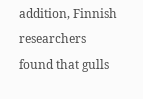addition, Finnish researchers found that gulls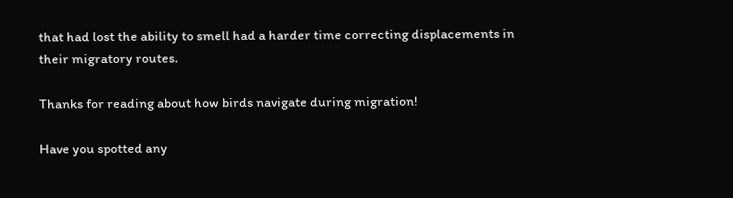that had lost the ability to smell had a harder time correcting displacements in their migratory routes.

Thanks for reading about how birds navigate during migration!

Have you spotted any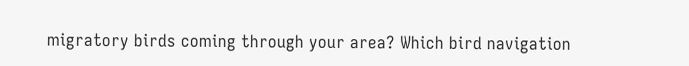migratory birds coming through your area? Which bird navigation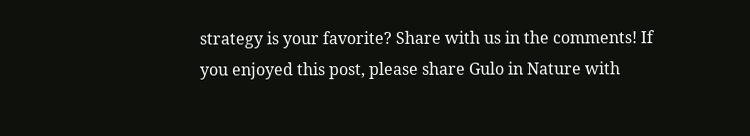strategy is your favorite? Share with us in the comments! If you enjoyed this post, please share Gulo in Nature with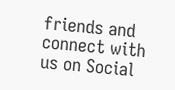friends and connect with us on Social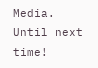Media. Until next time!